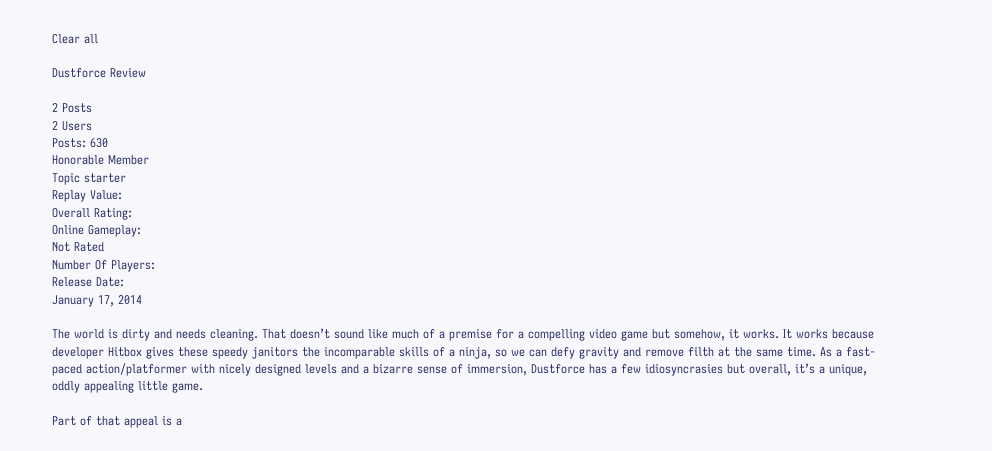Clear all

Dustforce Review

2 Posts
2 Users
Posts: 630
Honorable Member
Topic starter
Replay Value:
Overall Rating:
Online Gameplay:
Not Rated
Number Of Players:
Release Date:
January 17, 2014

The world is dirty and needs cleaning. That doesn’t sound like much of a premise for a compelling video game but somehow, it works. It works because developer Hitbox gives these speedy janitors the incomparable skills of a ninja, so we can defy gravity and remove filth at the same time. As a fast-paced action/platformer with nicely designed levels and a bizarre sense of immersion, Dustforce has a few idiosyncrasies but overall, it’s a unique, oddly appealing little game.

Part of that appeal is a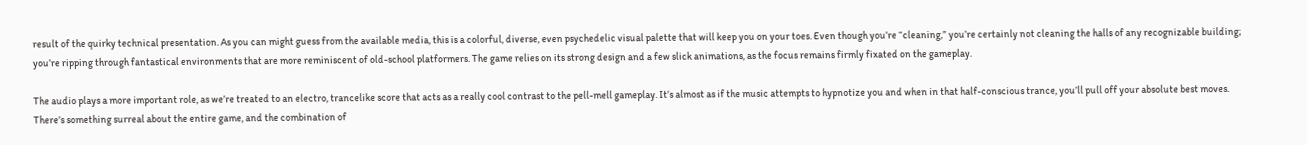result of the quirky technical presentation. As you can might guess from the available media, this is a colorful, diverse, even psychedelic visual palette that will keep you on your toes. Even though you’re “cleaning,” you’re certainly not cleaning the halls of any recognizable building; you’re ripping through fantastical environments that are more reminiscent of old-school platformers. The game relies on its strong design and a few slick animations, as the focus remains firmly fixated on the gameplay.

The audio plays a more important role, as we’re treated to an electro, trancelike score that acts as a really cool contrast to the pell-mell gameplay. It’s almost as if the music attempts to hypnotize you and when in that half-conscious trance, you’ll pull off your absolute best moves. There’s something surreal about the entire game, and the combination of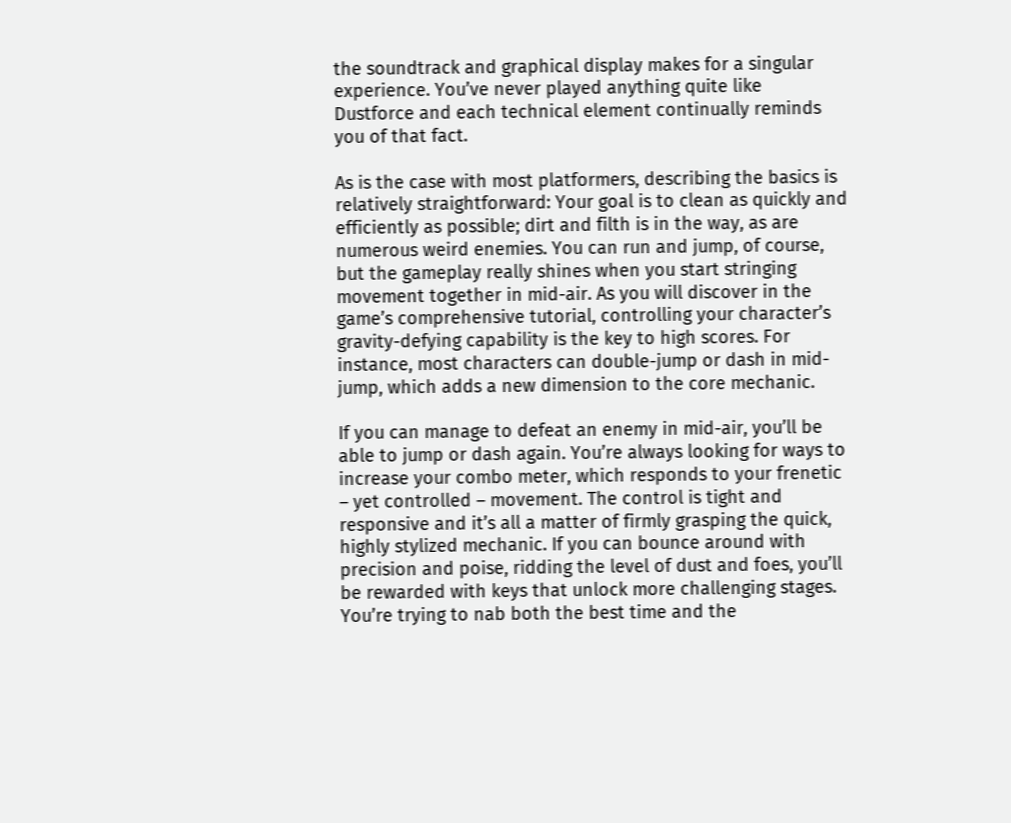the soundtrack and graphical display makes for a singular experience. You’ve never played anything quite like Dustforce and each technical element continually reminds you of that fact.

As is the case with most platformers, describing the basics is relatively straightforward: Your goal is to clean as quickly and efficiently as possible; dirt and filth is in the way, as are numerous weird enemies. You can run and jump, of course, but the gameplay really shines when you start stringing movement together in mid-air. As you will discover in the game’s comprehensive tutorial, controlling your character’s gravity-defying capability is the key to high scores. For instance, most characters can double-jump or dash in mid-jump, which adds a new dimension to the core mechanic.

If you can manage to defeat an enemy in mid-air, you’ll be able to jump or dash again. You’re always looking for ways to increase your combo meter, which responds to your frenetic – yet controlled – movement. The control is tight and responsive and it’s all a matter of firmly grasping the quick, highly stylized mechanic. If you can bounce around with precision and poise, ridding the level of dust and foes, you’ll be rewarded with keys that unlock more challenging stages. You’re trying to nab both the best time and the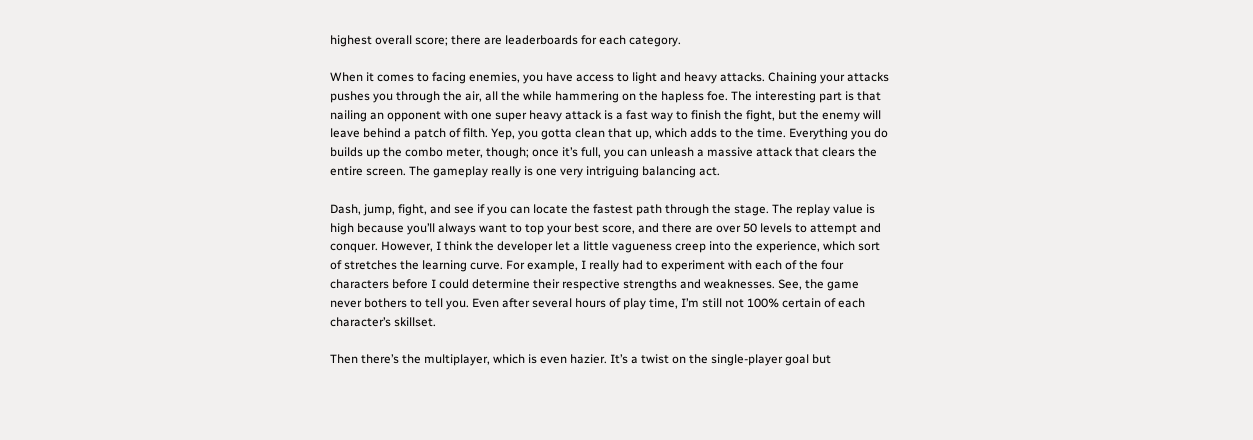highest overall score; there are leaderboards for each category.

When it comes to facing enemies, you have access to light and heavy attacks. Chaining your attacks pushes you through the air, all the while hammering on the hapless foe. The interesting part is that nailing an opponent with one super heavy attack is a fast way to finish the fight, but the enemy will leave behind a patch of filth. Yep, you gotta clean that up, which adds to the time. Everything you do builds up the combo meter, though; once it’s full, you can unleash a massive attack that clears the entire screen. The gameplay really is one very intriguing balancing act.

Dash, jump, fight, and see if you can locate the fastest path through the stage. The replay value is high because you’ll always want to top your best score, and there are over 50 levels to attempt and conquer. However, I think the developer let a little vagueness creep into the experience, which sort of stretches the learning curve. For example, I really had to experiment with each of the four characters before I could determine their respective strengths and weaknesses. See, the game never bothers to tell you. Even after several hours of play time, I’m still not 100% certain of each character’s skillset.

Then there’s the multiplayer, which is even hazier. It’s a twist on the single-player goal but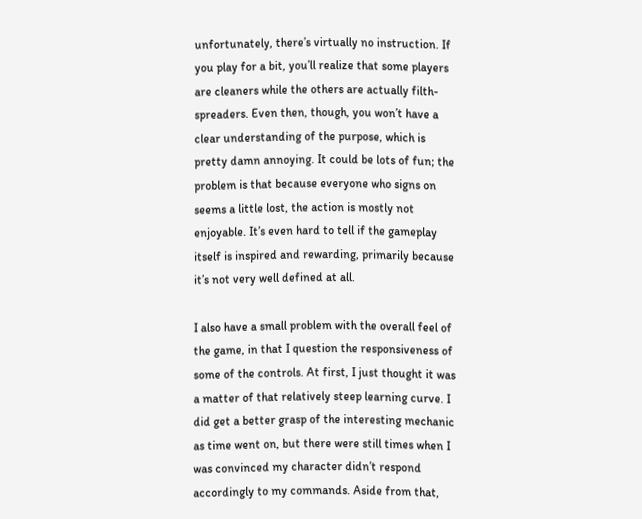unfortunately, there’s virtually no instruction. If you play for a bit, you’ll realize that some players are cleaners while the others are actually filth-spreaders. Even then, though, you won’t have a clear understanding of the purpose, which is pretty damn annoying. It could be lots of fun; the problem is that because everyone who signs on seems a little lost, the action is mostly not enjoyable. It’s even hard to tell if the gameplay itself is inspired and rewarding, primarily because it’s not very well defined at all.

I also have a small problem with the overall feel of the game, in that I question the responsiveness of some of the controls. At first, I just thought it was a matter of that relatively steep learning curve. I did get a better grasp of the interesting mechanic as time went on, but there were still times when I was convinced my character didn’t respond accordingly to my commands. Aside from that,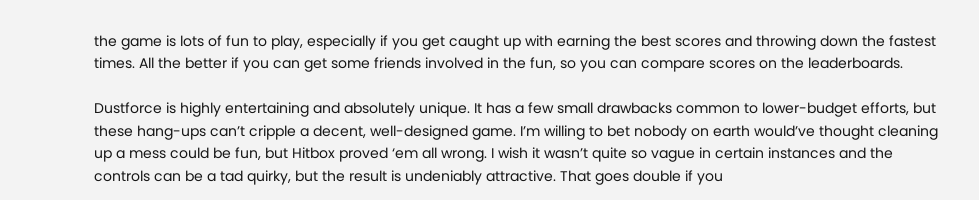the game is lots of fun to play, especially if you get caught up with earning the best scores and throwing down the fastest times. All the better if you can get some friends involved in the fun, so you can compare scores on the leaderboards.

Dustforce is highly entertaining and absolutely unique. It has a few small drawbacks common to lower-budget efforts, but these hang-ups can’t cripple a decent, well-designed game. I’m willing to bet nobody on earth would’ve thought cleaning up a mess could be fun, but Hitbox proved ‘em all wrong. I wish it wasn’t quite so vague in certain instances and the controls can be a tad quirky, but the result is undeniably attractive. That goes double if you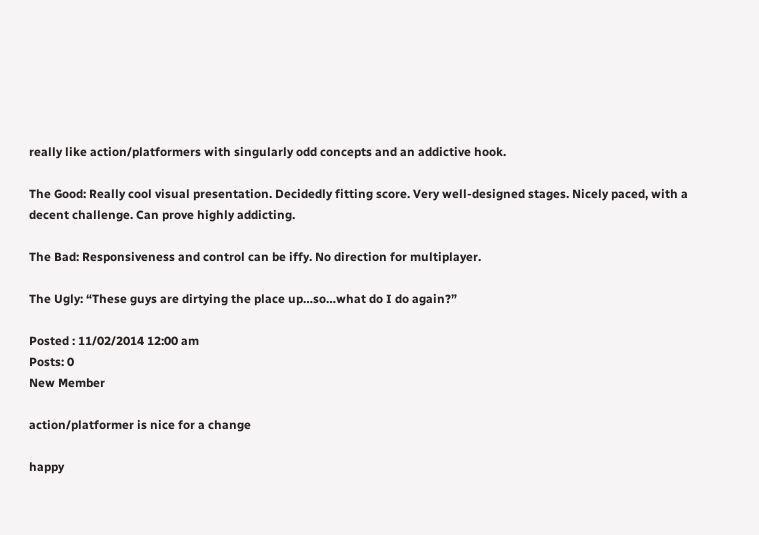really like action/platformers with singularly odd concepts and an addictive hook.

The Good: Really cool visual presentation. Decidedly fitting score. Very well-designed stages. Nicely paced, with a decent challenge. Can prove highly addicting.

The Bad: Responsiveness and control can be iffy. No direction for multiplayer.

The Ugly: “These guys are dirtying the place up…so…what do I do again?”

Posted : 11/02/2014 12:00 am
Posts: 0
New Member

action/platformer is nice for a change

happy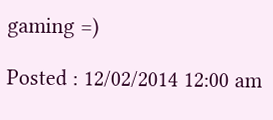gaming =)

Posted : 12/02/2014 12:00 am